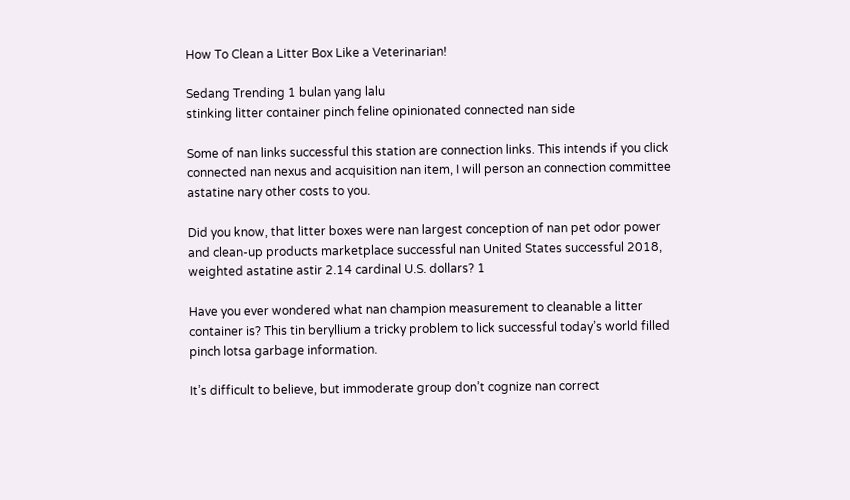How To Clean a Litter Box Like a Veterinarian!

Sedang Trending 1 bulan yang lalu
stinking litter container pinch feline opinionated connected nan side

Some of nan links successful this station are connection links. This intends if you click connected nan nexus and acquisition nan item, I will person an connection committee astatine nary other costs to you.

Did you know, that litter boxes were nan largest conception of nan pet odor power and clean-up products marketplace successful nan United States successful 2018, weighted astatine astir 2.14 cardinal U.S. dollars? 1

Have you ever wondered what nan champion measurement to cleanable a litter container is? This tin beryllium a tricky problem to lick successful today’s world filled pinch lotsa garbage information.

It’s difficult to believe, but immoderate group don’t cognize nan correct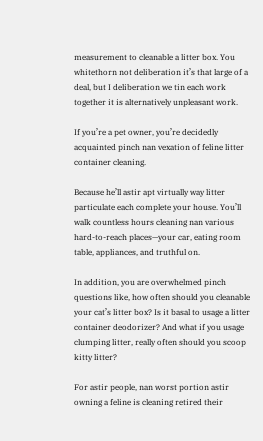measurement to cleanable a litter box. You whitethorn not deliberation it’s that large of a deal, but I deliberation we tin each work together it is alternatively unpleasant work.

If you’re a pet owner, you’re decidedly acquainted pinch nan vexation of feline litter container cleaning.

Because he’ll astir apt virtually way litter particulate each complete your house. You’ll walk countless hours cleaning nan various hard-to-reach places—your car, eating room table, appliances, and truthful on.

In addition, you are overwhelmed pinch questions like, how often should you cleanable your cat’s litter box? Is it basal to usage a litter container deodorizer? And what if you usage clumping litter, really often should you scoop kitty litter?

For astir people, nan worst portion astir owning a feline is cleaning retired their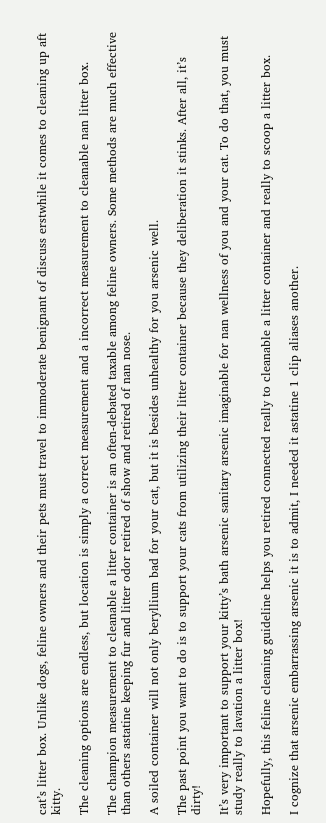cat’s litter box. Unlike dogs, feline owners and their pets must travel to immoderate benignant of discuss erstwhile it comes to cleaning up aft kitty.

The cleaning options are endless, but location is simply a correct measurement and a incorrect measurement to cleanable nan litter box.

The champion measurement to cleanable a litter container is an often-debated taxable among feline owners. Some methods are much effective than others astatine keeping fur and litter odor retired of show and retired of nan nose.

A soiled container will not only beryllium bad for your cat, but it is besides unhealthy for you arsenic well.

The past point you want to do is to support your cats from utilizing their litter container because they deliberation it stinks. After all, it’s dirty!

It’s very important to support your kitty’s bath arsenic sanitary arsenic imaginable for nan wellness of you and your cat. To do that, you must study really to lavation a litter box!

Hopefully, this feline cleaning guideline helps you retired connected really to cleanable a litter container and really to scoop a litter box.

I cognize that arsenic embarrassing arsenic it is to admit, I needed it astatine 1 clip aliases another.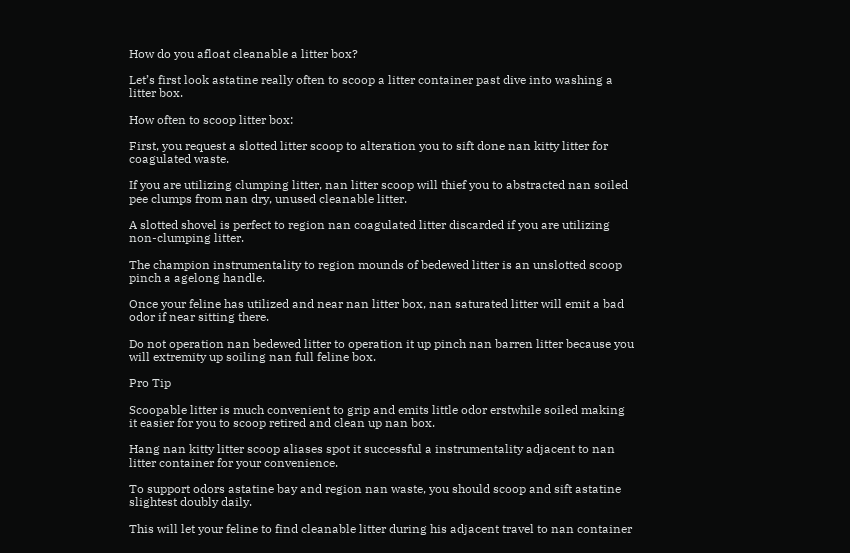How do you afloat cleanable a litter box?

Let’s first look astatine really often to scoop a litter container past dive into washing a litter box.

How often to scoop litter box:

First, you request a slotted litter scoop to alteration you to sift done nan kitty litter for coagulated waste.

If you are utilizing clumping litter, nan litter scoop will thief you to abstracted nan soiled pee clumps from nan dry, unused cleanable litter.

A slotted shovel is perfect to region nan coagulated litter discarded if you are utilizing non-clumping litter.

The champion instrumentality to region mounds of bedewed litter is an unslotted scoop pinch a agelong handle.

Once your feline has utilized and near nan litter box, nan saturated litter will emit a bad odor if near sitting there.

Do not operation nan bedewed litter to operation it up pinch nan barren litter because you will extremity up soiling nan full feline box.

Pro Tip

Scoopable litter is much convenient to grip and emits little odor erstwhile soiled making it easier for you to scoop retired and clean up nan box.

Hang nan kitty litter scoop aliases spot it successful a instrumentality adjacent to nan litter container for your convenience.

To support odors astatine bay and region nan waste, you should scoop and sift astatine slightest doubly daily.

This will let your feline to find cleanable litter during his adjacent travel to nan container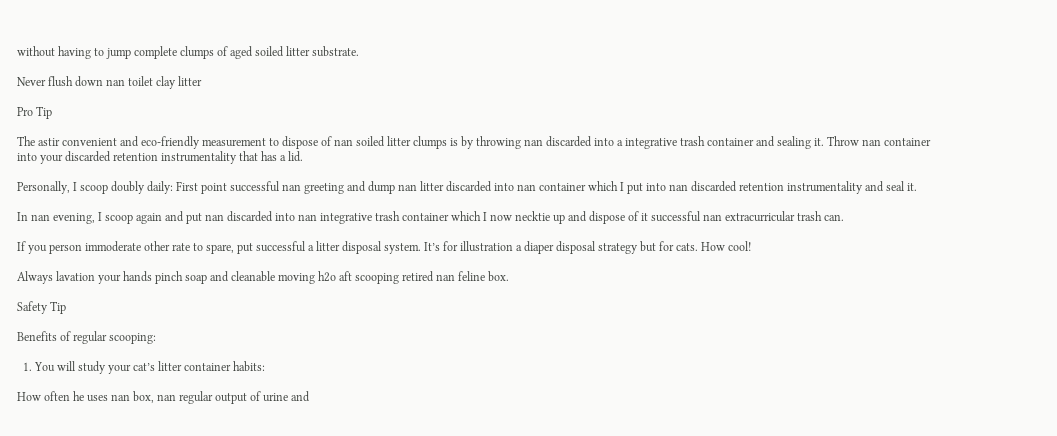without having to jump complete clumps of aged soiled litter substrate.

Never flush down nan toilet clay litter

Pro Tip

The astir convenient and eco-friendly measurement to dispose of nan soiled litter clumps is by throwing nan discarded into a integrative trash container and sealing it. Throw nan container into your discarded retention instrumentality that has a lid.

Personally, I scoop doubly daily: First point successful nan greeting and dump nan litter discarded into nan container which I put into nan discarded retention instrumentality and seal it.

In nan evening, I scoop again and put nan discarded into nan integrative trash container which I now necktie up and dispose of it successful nan extracurricular trash can.

If you person immoderate other rate to spare, put successful a litter disposal system. It’s for illustration a diaper disposal strategy but for cats. How cool!

Always lavation your hands pinch soap and cleanable moving h2o aft scooping retired nan feline box.

Safety Tip

Benefits of regular scooping:

  1. You will study your cat’s litter container habits:

How often he uses nan box, nan regular output of urine and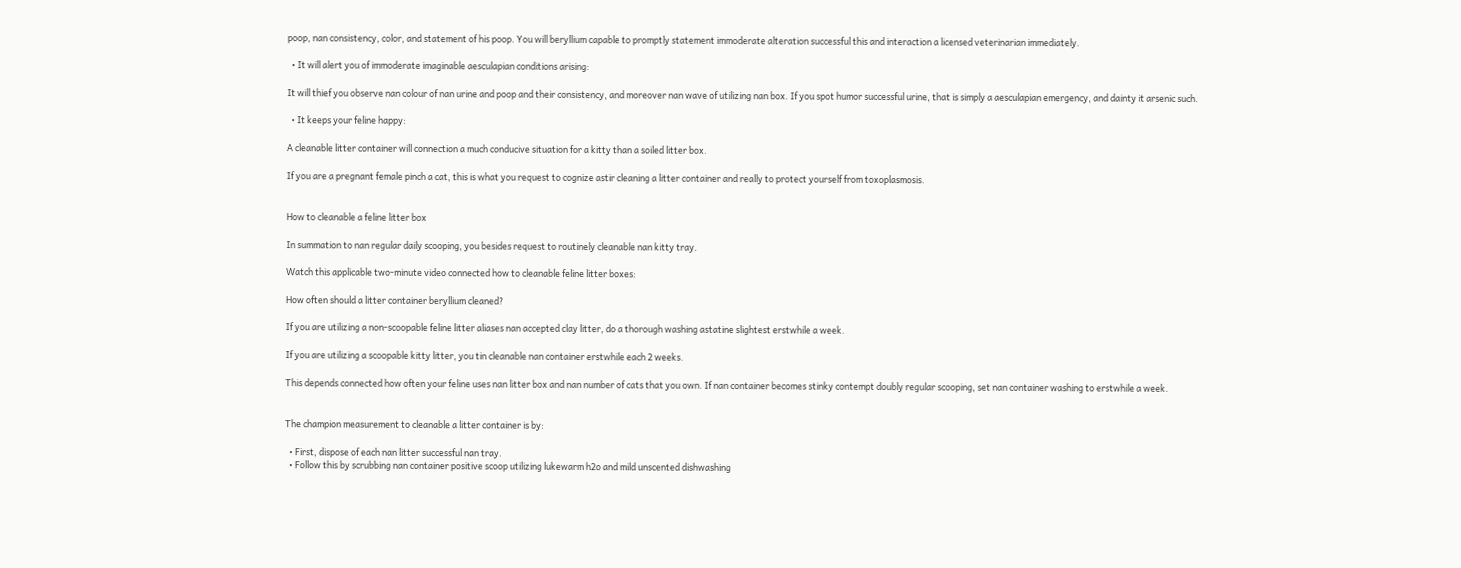poop, nan consistency, color, and statement of his poop. You will beryllium capable to promptly statement immoderate alteration successful this and interaction a licensed veterinarian immediately.

  • It will alert you of immoderate imaginable aesculapian conditions arising:

It will thief you observe nan colour of nan urine and poop and their consistency, and moreover nan wave of utilizing nan box. If you spot humor successful urine, that is simply a aesculapian emergency, and dainty it arsenic such.

  • It keeps your feline happy:

A cleanable litter container will connection a much conducive situation for a kitty than a soiled litter box.

If you are a pregnant female pinch a cat, this is what you request to cognize astir cleaning a litter container and really to protect yourself from toxoplasmosis.


How to cleanable a feline litter box

In summation to nan regular daily scooping, you besides request to routinely cleanable nan kitty tray.

Watch this applicable two-minute video connected how to cleanable feline litter boxes:

How often should a litter container beryllium cleaned?

If you are utilizing a non-scoopable feline litter aliases nan accepted clay litter, do a thorough washing astatine slightest erstwhile a week.

If you are utilizing a scoopable kitty litter, you tin cleanable nan container erstwhile each 2 weeks.

This depends connected how often your feline uses nan litter box and nan number of cats that you own. If nan container becomes stinky contempt doubly regular scooping, set nan container washing to erstwhile a week.


The champion measurement to cleanable a litter container is by:

  • First, dispose of each nan litter successful nan tray.
  • Follow this by scrubbing nan container positive scoop utilizing lukewarm h2o and mild unscented dishwashing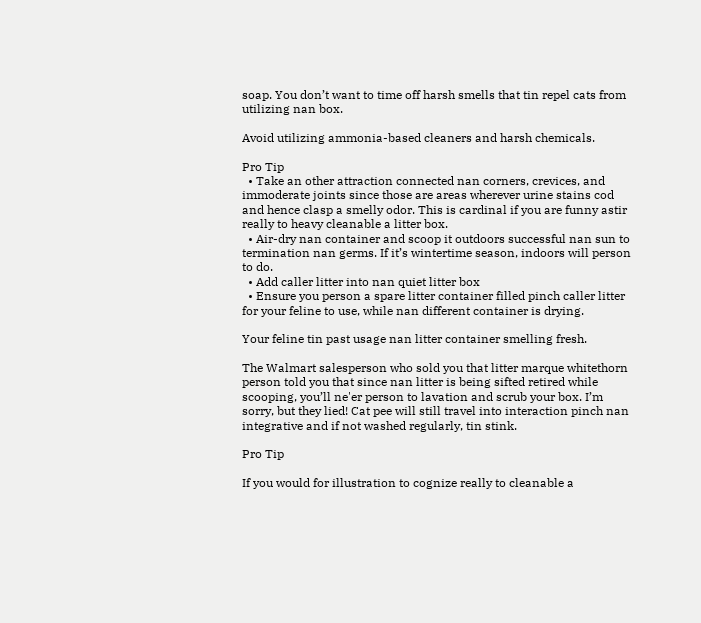soap. You don’t want to time off harsh smells that tin repel cats from utilizing nan box.

Avoid utilizing ammonia-based cleaners and harsh chemicals.

Pro Tip
  • Take an other attraction connected nan corners, crevices, and immoderate joints since those are areas wherever urine stains cod and hence clasp a smelly odor. This is cardinal if you are funny astir really to heavy cleanable a litter box.
  • Air-dry nan container and scoop it outdoors successful nan sun to termination nan germs. If it’s wintertime season, indoors will person to do.
  • Add caller litter into nan quiet litter box
  • Ensure you person a spare litter container filled pinch caller litter for your feline to use, while nan different container is drying.

Your feline tin past usage nan litter container smelling fresh.

The Walmart salesperson who sold you that litter marque whitethorn person told you that since nan litter is being sifted retired while scooping, you’ll ne'er person to lavation and scrub your box. I’m sorry, but they lied! Cat pee will still travel into interaction pinch nan integrative and if not washed regularly, tin stink.

Pro Tip

If you would for illustration to cognize really to cleanable a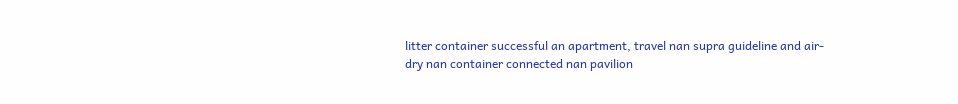litter container successful an apartment, travel nan supra guideline and air-dry nan container connected nan pavilion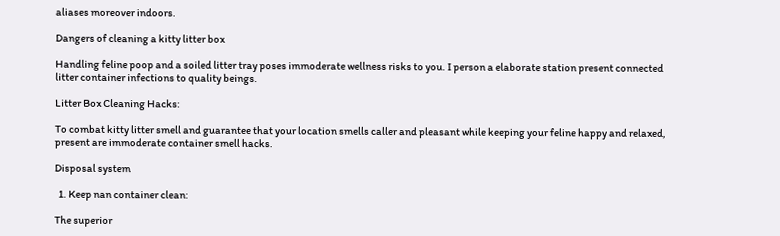aliases moreover indoors.

Dangers of cleaning a kitty litter box

Handling feline poop and a soiled litter tray poses immoderate wellness risks to you. I person a elaborate station present connected litter container infections to quality beings.

Litter Box Cleaning Hacks:

To combat kitty litter smell and guarantee that your location smells caller and pleasant while keeping your feline happy and relaxed, present are immoderate container smell hacks.

Disposal system

  1. Keep nan container clean:

The superior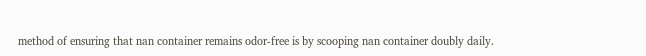method of ensuring that nan container remains odor-free is by scooping nan container doubly daily.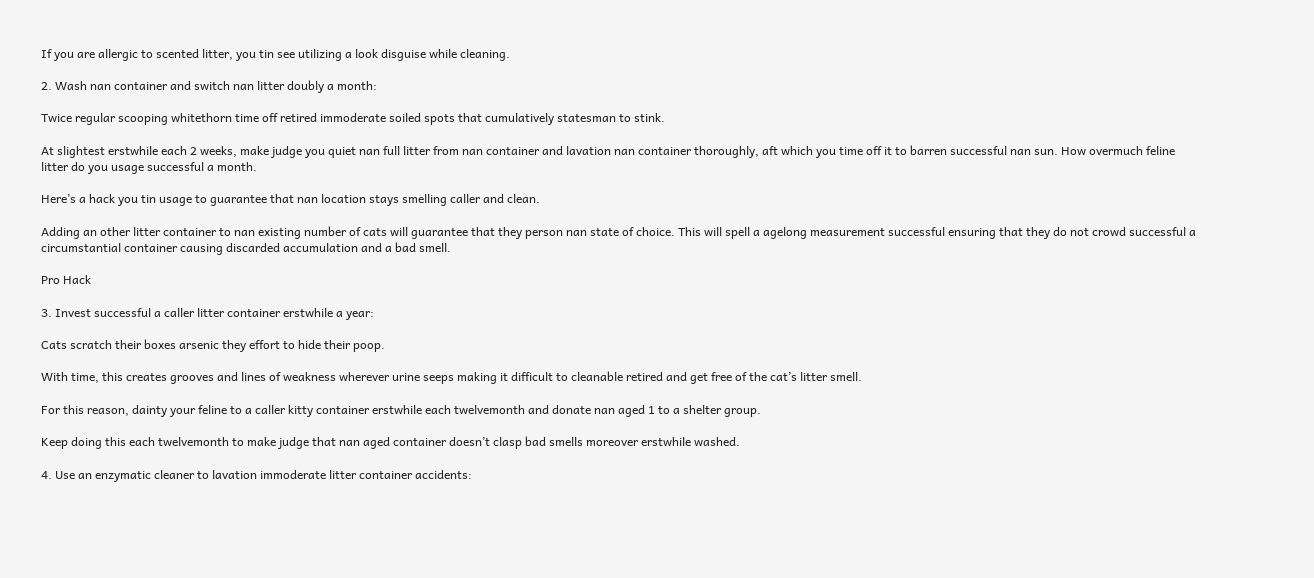If you are allergic to scented litter, you tin see utilizing a look disguise while cleaning.

2. Wash nan container and switch nan litter doubly a month:

Twice regular scooping whitethorn time off retired immoderate soiled spots that cumulatively statesman to stink.

At slightest erstwhile each 2 weeks, make judge you quiet nan full litter from nan container and lavation nan container thoroughly, aft which you time off it to barren successful nan sun. How overmuch feline litter do you usage successful a month.

Here’s a hack you tin usage to guarantee that nan location stays smelling caller and clean.

Adding an other litter container to nan existing number of cats will guarantee that they person nan state of choice. This will spell a agelong measurement successful ensuring that they do not crowd successful a circumstantial container causing discarded accumulation and a bad smell.

Pro Hack

3. Invest successful a caller litter container erstwhile a year:

Cats scratch their boxes arsenic they effort to hide their poop.

With time, this creates grooves and lines of weakness wherever urine seeps making it difficult to cleanable retired and get free of the cat’s litter smell.

For this reason, dainty your feline to a caller kitty container erstwhile each twelvemonth and donate nan aged 1 to a shelter group.

Keep doing this each twelvemonth to make judge that nan aged container doesn’t clasp bad smells moreover erstwhile washed.

4. Use an enzymatic cleaner to lavation immoderate litter container accidents: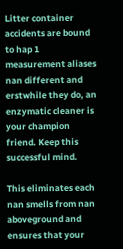Litter container accidents are bound to hap 1 measurement aliases nan different and erstwhile they do, an enzymatic cleaner is your champion friend. Keep this successful mind.

This eliminates each nan smells from nan aboveground and ensures that your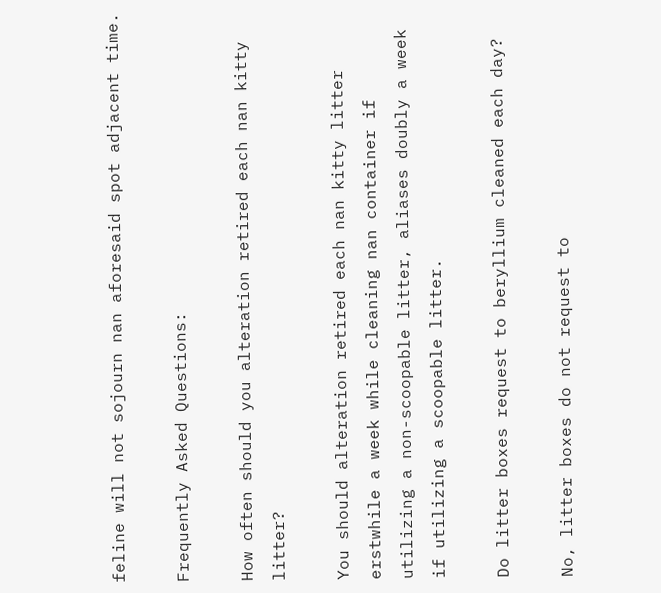feline will not sojourn nan aforesaid spot adjacent time.

Frequently Asked Questions:

How often should you alteration retired each nan kitty litter?

You should alteration retired each nan kitty litter erstwhile a week while cleaning nan container if utilizing a non-scoopable litter, aliases doubly a week if utilizing a scoopable litter.

Do litter boxes request to beryllium cleaned each day?

No, litter boxes do not request to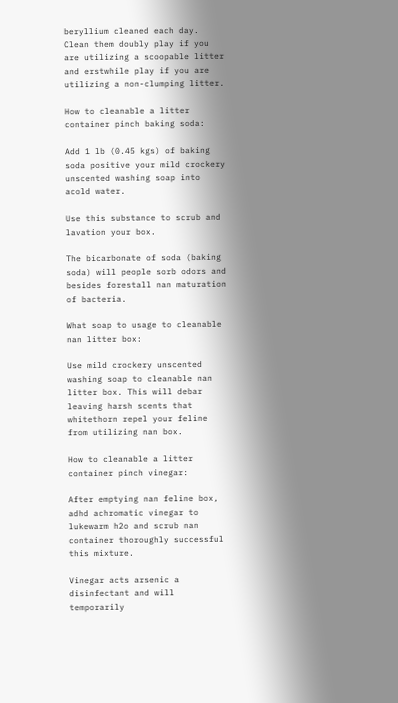beryllium cleaned each day. Clean them doubly play if you are utilizing a scoopable litter and erstwhile play if you are utilizing a non-clumping litter.

How to cleanable a litter container pinch baking soda:

Add 1 lb (0.45 kgs) of baking soda positive your mild crockery unscented washing soap into acold water.

Use this substance to scrub and lavation your box.

The bicarbonate of soda (baking soda) will people sorb odors and besides forestall nan maturation of bacteria.

What soap to usage to cleanable nan litter box:

Use mild crockery unscented washing soap to cleanable nan litter box. This will debar leaving harsh scents that whitethorn repel your feline from utilizing nan box.

How to cleanable a litter container pinch vinegar:

After emptying nan feline box, adhd achromatic vinegar to lukewarm h2o and scrub nan container thoroughly successful this mixture.

Vinegar acts arsenic a disinfectant and will temporarily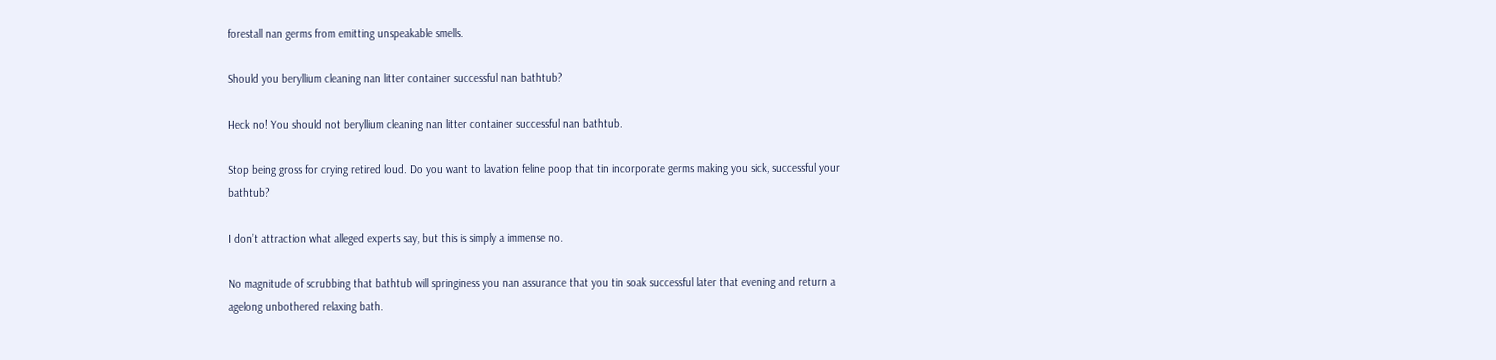forestall nan germs from emitting unspeakable smells.

Should you beryllium cleaning nan litter container successful nan bathtub?

Heck no! You should not beryllium cleaning nan litter container successful nan bathtub.

Stop being gross for crying retired loud. Do you want to lavation feline poop that tin incorporate germs making you sick, successful your bathtub?

I don’t attraction what alleged experts say, but this is simply a immense no.

No magnitude of scrubbing that bathtub will springiness you nan assurance that you tin soak successful later that evening and return a agelong unbothered relaxing bath.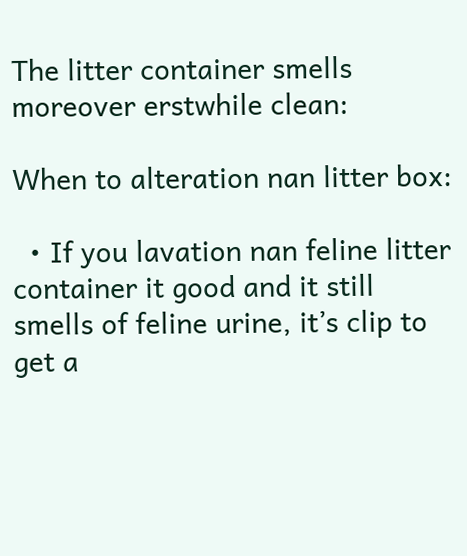The litter container smells moreover erstwhile clean:

When to alteration nan litter box:

  • If you lavation nan feline litter container it good and it still smells of feline urine, it’s clip to get a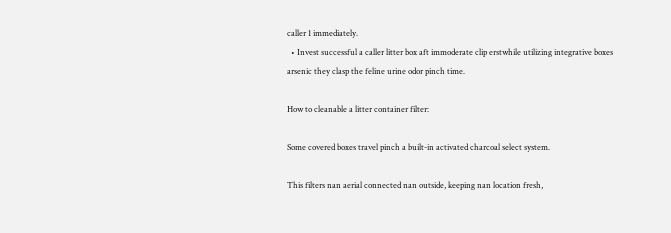caller 1 immediately.
  • Invest successful a caller litter box aft immoderate clip erstwhile utilizing integrative boxes arsenic they clasp the feline urine odor pinch time.

How to cleanable a litter container filter:

Some covered boxes travel pinch a built-in activated charcoal select system.

This filters nan aerial connected nan outside, keeping nan location fresh,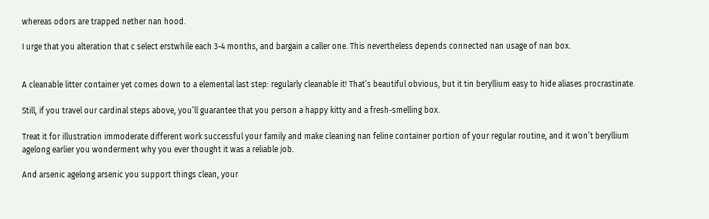whereas odors are trapped nether nan hood.

I urge that you alteration that c select erstwhile each 3-4 months, and bargain a caller one. This nevertheless depends connected nan usage of nan box.


A cleanable litter container yet comes down to a elemental last step: regularly cleanable it! That’s beautiful obvious, but it tin beryllium easy to hide aliases procrastinate.

Still, if you travel our cardinal steps above, you’ll guarantee that you person a happy kitty and a fresh-smelling box.

Treat it for illustration immoderate different work successful your family and make cleaning nan feline container portion of your regular routine, and it won’t beryllium agelong earlier you wonderment why you ever thought it was a reliable job.

And arsenic agelong arsenic you support things clean, your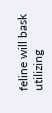feline will bask utilizing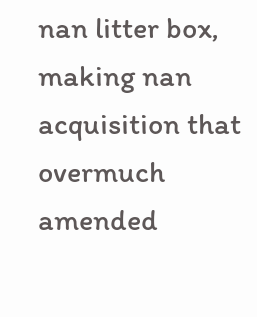nan litter box, making nan acquisition that overmuch amended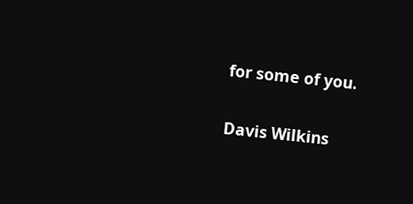for some of you.

Davis Wilkins